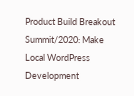Product Build Breakout Summit/2020: Make Local WordPress Development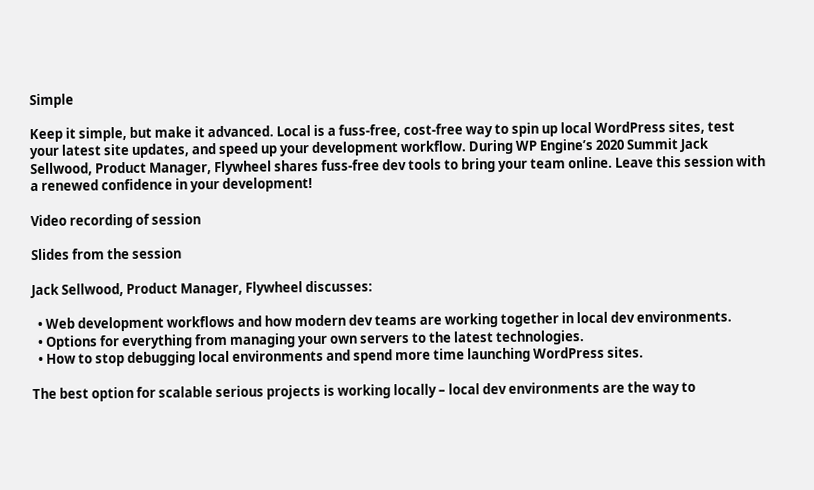Simple

Keep it simple, but make it advanced. Local is a fuss-free, cost-free way to spin up local WordPress sites, test your latest site updates, and speed up your development workflow. During WP Engine’s 2020 Summit Jack Sellwood, Product Manager, Flywheel shares fuss-free dev tools to bring your team online. Leave this session with a renewed confidence in your development!

Video recording of session

Slides from the session

Jack Sellwood, Product Manager, Flywheel discusses:

  • Web development workflows and how modern dev teams are working together in local dev environments.
  • Options for everything from managing your own servers to the latest technologies.
  • How to stop debugging local environments and spend more time launching WordPress sites.

The best option for scalable serious projects is working locally – local dev environments are the way to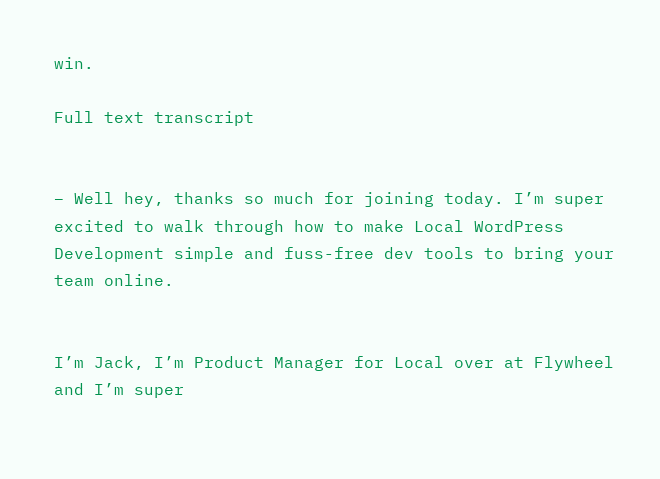win.

Full text transcript


– Well hey, thanks so much for joining today. I’m super excited to walk through how to make Local WordPress Development simple and fuss-free dev tools to bring your team online.


I’m Jack, I’m Product Manager for Local over at Flywheel and I’m super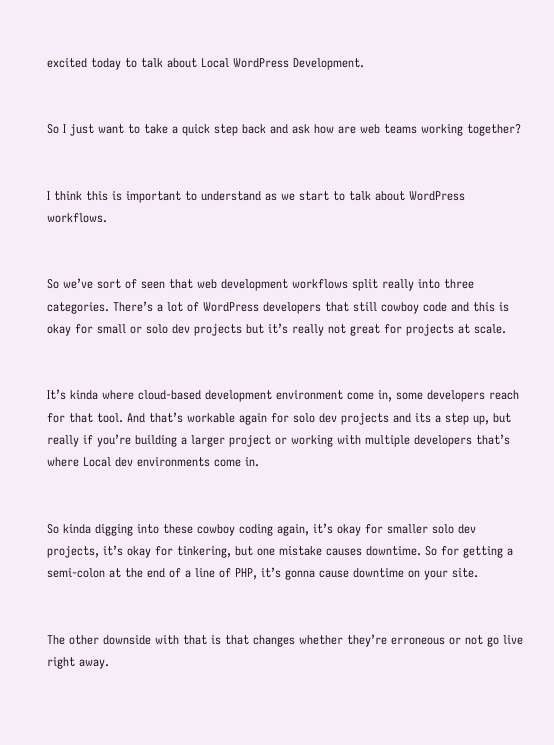excited today to talk about Local WordPress Development.


So I just want to take a quick step back and ask how are web teams working together?


I think this is important to understand as we start to talk about WordPress workflows.


So we’ve sort of seen that web development workflows split really into three categories. There’s a lot of WordPress developers that still cowboy code and this is okay for small or solo dev projects but it’s really not great for projects at scale.


It’s kinda where cloud-based development environment come in, some developers reach for that tool. And that’s workable again for solo dev projects and its a step up, but really if you’re building a larger project or working with multiple developers that’s where Local dev environments come in.


So kinda digging into these cowboy coding again, it’s okay for smaller solo dev projects, it’s okay for tinkering, but one mistake causes downtime. So for getting a semi-colon at the end of a line of PHP, it’s gonna cause downtime on your site.


The other downside with that is that changes whether they’re erroneous or not go live right away.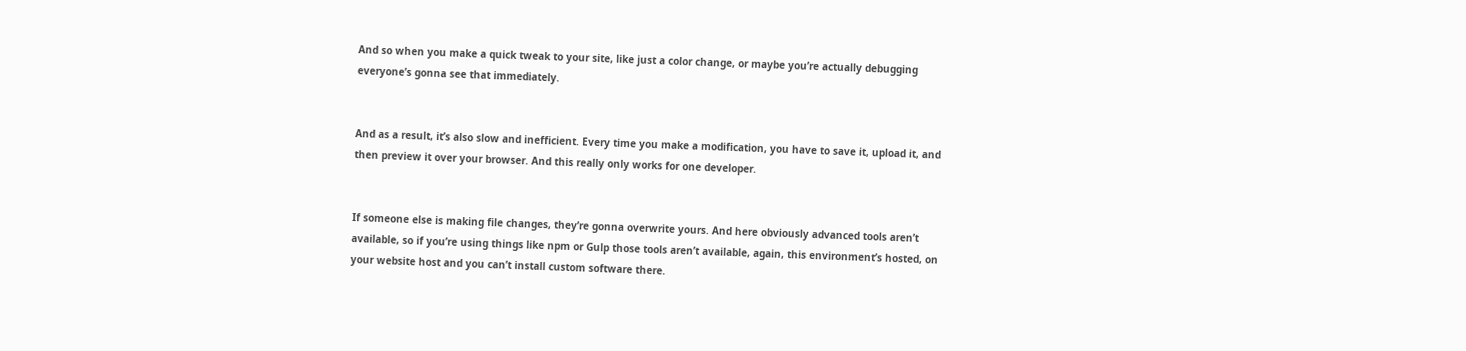And so when you make a quick tweak to your site, like just a color change, or maybe you’re actually debugging everyone’s gonna see that immediately.


And as a result, it’s also slow and inefficient. Every time you make a modification, you have to save it, upload it, and then preview it over your browser. And this really only works for one developer.


If someone else is making file changes, they’re gonna overwrite yours. And here obviously advanced tools aren’t available, so if you’re using things like npm or Gulp those tools aren’t available, again, this environment’s hosted, on your website host and you can’t install custom software there.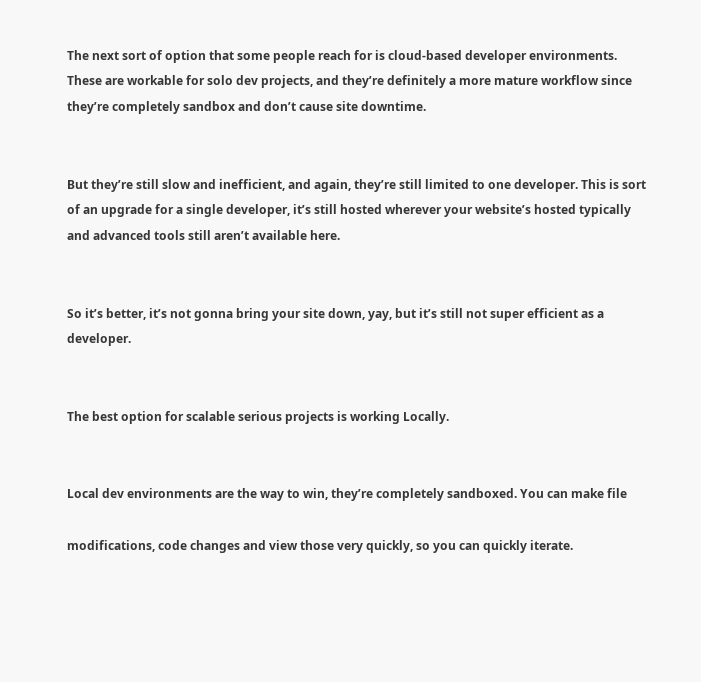The next sort of option that some people reach for is cloud-based developer environments. These are workable for solo dev projects, and they’re definitely a more mature workflow since they’re completely sandbox and don’t cause site downtime.


But they’re still slow and inefficient, and again, they’re still limited to one developer. This is sort of an upgrade for a single developer, it’s still hosted wherever your website’s hosted typically and advanced tools still aren’t available here.


So it’s better, it’s not gonna bring your site down, yay, but it’s still not super efficient as a developer.


The best option for scalable serious projects is working Locally.


Local dev environments are the way to win, they’re completely sandboxed. You can make file

modifications, code changes and view those very quickly, so you can quickly iterate.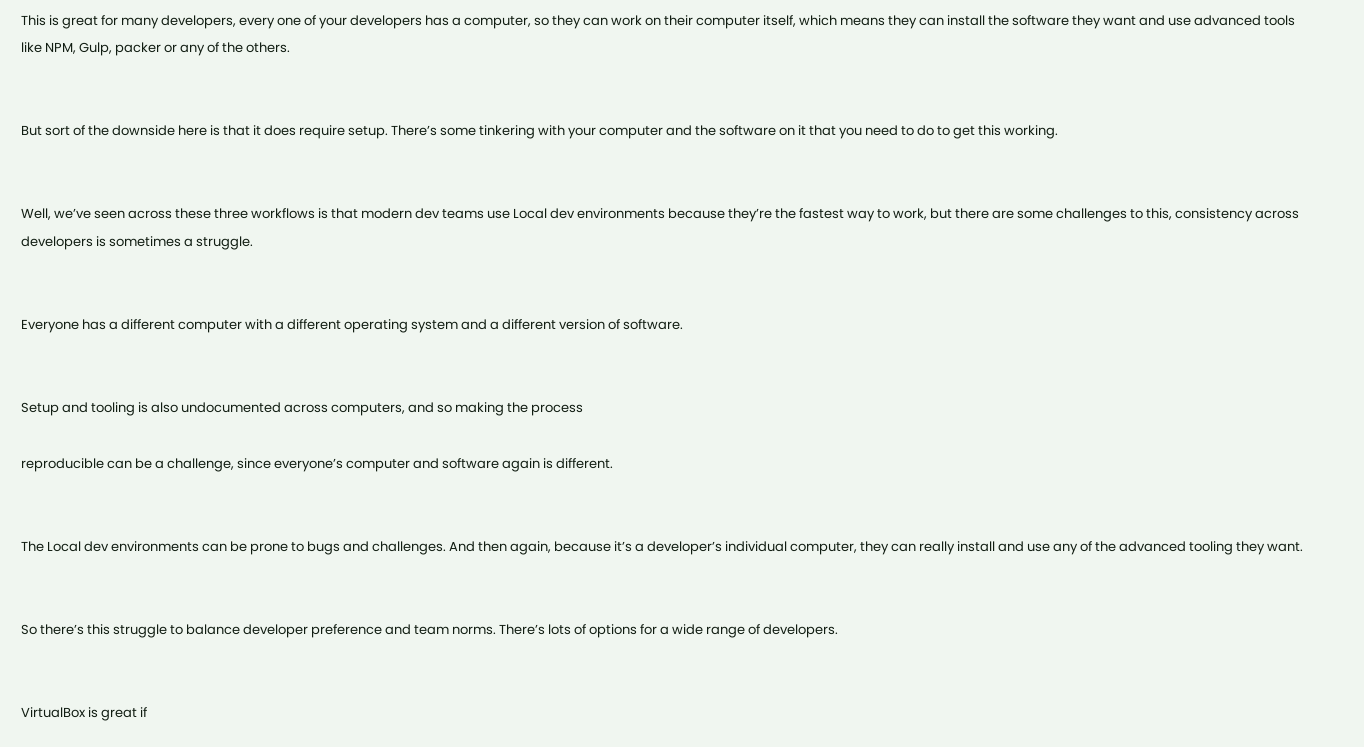This is great for many developers, every one of your developers has a computer, so they can work on their computer itself, which means they can install the software they want and use advanced tools like NPM, Gulp, packer or any of the others.


But sort of the downside here is that it does require setup. There’s some tinkering with your computer and the software on it that you need to do to get this working.


Well, we’ve seen across these three workflows is that modern dev teams use Local dev environments because they’re the fastest way to work, but there are some challenges to this, consistency across developers is sometimes a struggle.


Everyone has a different computer with a different operating system and a different version of software.


Setup and tooling is also undocumented across computers, and so making the process

reproducible can be a challenge, since everyone’s computer and software again is different.


The Local dev environments can be prone to bugs and challenges. And then again, because it’s a developer’s individual computer, they can really install and use any of the advanced tooling they want.


So there’s this struggle to balance developer preference and team norms. There’s lots of options for a wide range of developers.


VirtualBox is great if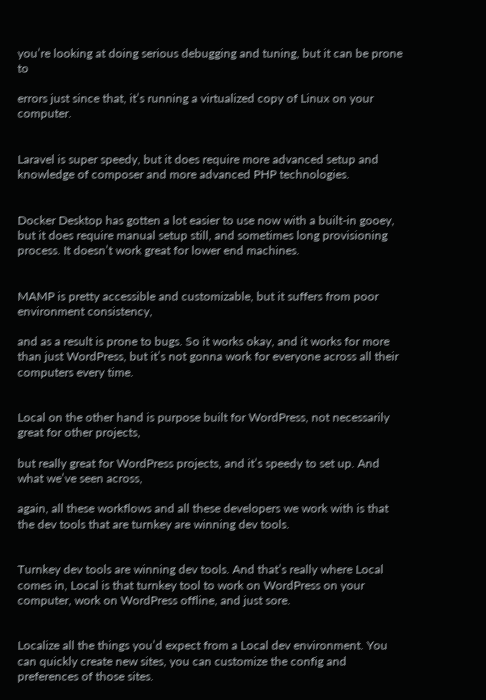you’re looking at doing serious debugging and tuning, but it can be prone to

errors just since that, it’s running a virtualized copy of Linux on your computer.


Laravel is super speedy, but it does require more advanced setup and knowledge of composer and more advanced PHP technologies.


Docker Desktop has gotten a lot easier to use now with a built-in gooey, but it does require manual setup still, and sometimes long provisioning process. It doesn’t work great for lower end machines.


MAMP is pretty accessible and customizable, but it suffers from poor environment consistency,

and as a result is prone to bugs. So it works okay, and it works for more than just WordPress, but it’s not gonna work for everyone across all their computers every time.


Local on the other hand is purpose built for WordPress, not necessarily great for other projects,

but really great for WordPress projects, and it’s speedy to set up. And what we’ve seen across,

again, all these workflows and all these developers we work with is that the dev tools that are turnkey are winning dev tools.


Turnkey dev tools are winning dev tools. And that’s really where Local comes in, Local is that turnkey tool to work on WordPress on your computer, work on WordPress offline, and just sore.


Localize all the things you’d expect from a Local dev environment. You can quickly create new sites, you can customize the config and preferences of those sites.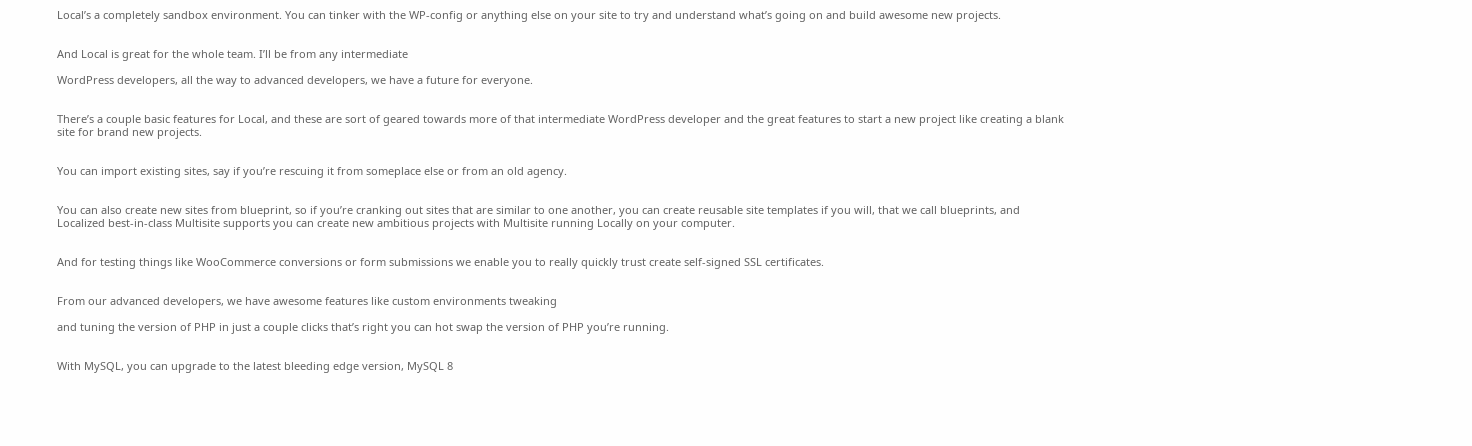Local’s a completely sandbox environment. You can tinker with the WP-config or anything else on your site to try and understand what’s going on and build awesome new projects.


And Local is great for the whole team. I’ll be from any intermediate

WordPress developers, all the way to advanced developers, we have a future for everyone.


There’s a couple basic features for Local, and these are sort of geared towards more of that intermediate WordPress developer and the great features to start a new project like creating a blank site for brand new projects.


You can import existing sites, say if you’re rescuing it from someplace else or from an old agency.


You can also create new sites from blueprint, so if you’re cranking out sites that are similar to one another, you can create reusable site templates if you will, that we call blueprints, and Localized best-in-class Multisite supports you can create new ambitious projects with Multisite running Locally on your computer.


And for testing things like WooCommerce conversions or form submissions we enable you to really quickly trust create self-signed SSL certificates.


From our advanced developers, we have awesome features like custom environments tweaking

and tuning the version of PHP in just a couple clicks that’s right you can hot swap the version of PHP you’re running.


With MySQL, you can upgrade to the latest bleeding edge version, MySQL 8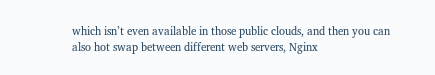which isn’t even available in those public clouds, and then you can also hot swap between different web servers, Nginx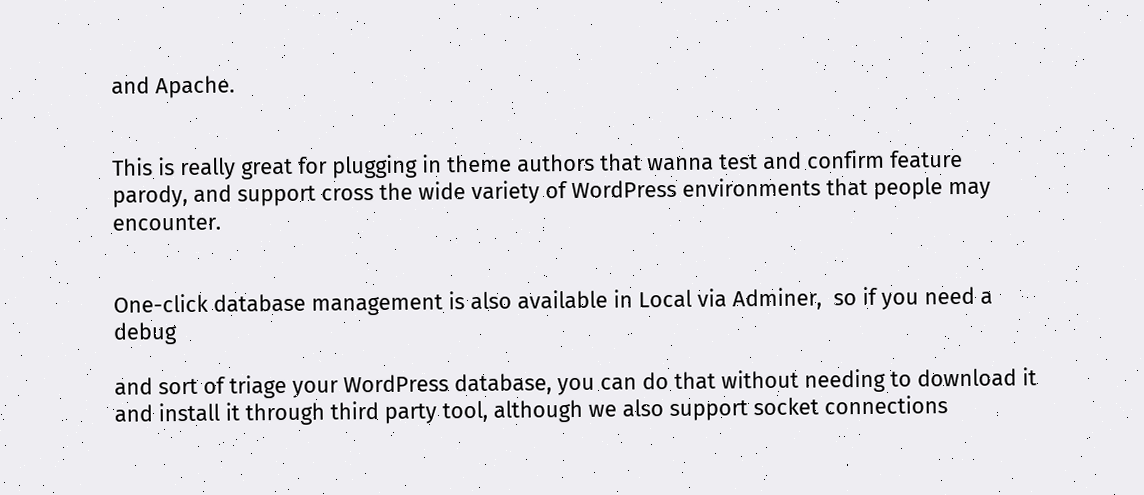and Apache.


This is really great for plugging in theme authors that wanna test and confirm feature parody, and support cross the wide variety of WordPress environments that people may encounter.


One-click database management is also available in Local via Adminer,  so if you need a debug

and sort of triage your WordPress database, you can do that without needing to download it and install it through third party tool, although we also support socket connections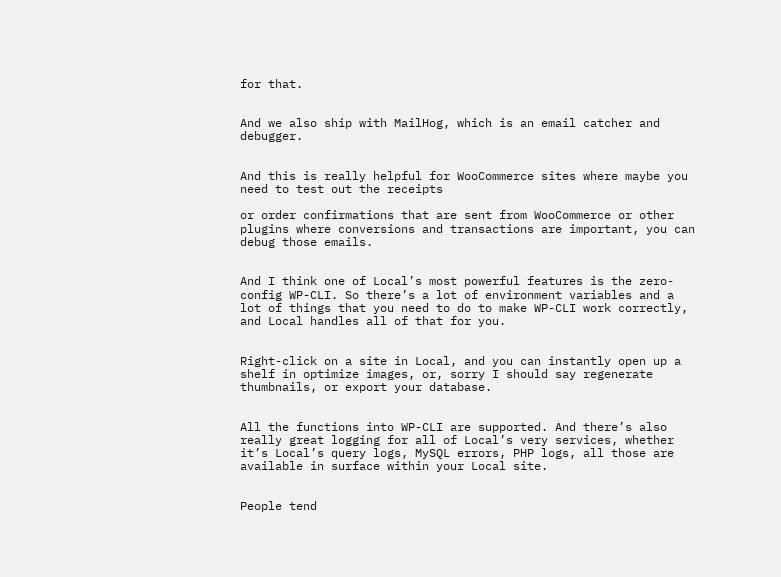for that.


And we also ship with MailHog, which is an email catcher and debugger.


And this is really helpful for WooCommerce sites where maybe you need to test out the receipts

or order confirmations that are sent from WooCommerce or other plugins where conversions and transactions are important, you can debug those emails.


And I think one of Local’s most powerful features is the zero-config WP-CLI. So there’s a lot of environment variables and a lot of things that you need to do to make WP-CLI work correctly, and Local handles all of that for you.


Right-click on a site in Local, and you can instantly open up a shelf in optimize images, or, sorry I should say regenerate thumbnails, or export your database.


All the functions into WP-CLI are supported. And there’s also really great logging for all of Local’s very services, whether it’s Local’s query logs, MySQL errors, PHP logs, all those are available in surface within your Local site.


People tend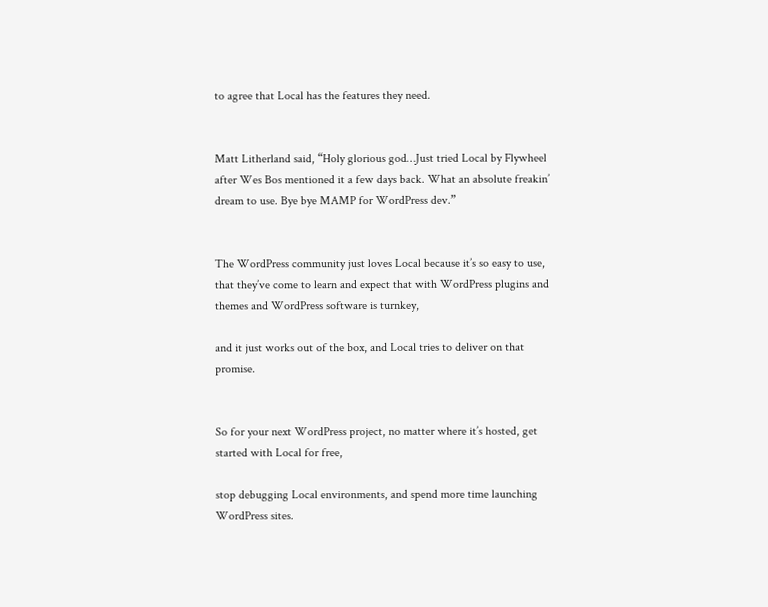to agree that Local has the features they need.


Matt Litherland said, “Holy glorious god…Just tried Local by Flywheel after Wes Bos mentioned it a few days back. What an absolute freakin’ dream to use. Bye bye MAMP for WordPress dev.”


The WordPress community just loves Local because it’s so easy to use, that they’ve come to learn and expect that with WordPress plugins and themes and WordPress software is turnkey,

and it just works out of the box, and Local tries to deliver on that promise.


So for your next WordPress project, no matter where it’s hosted, get started with Local for free,

stop debugging Local environments, and spend more time launching WordPress sites.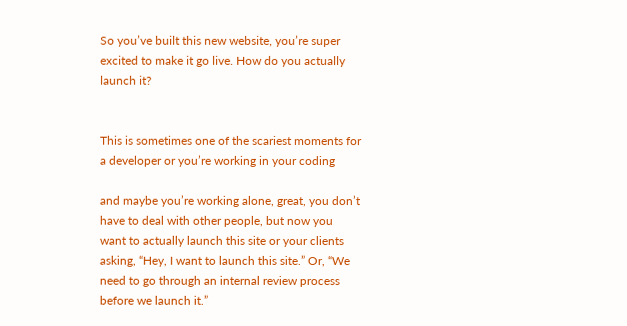So you’ve built this new website, you’re super excited to make it go live. How do you actually launch it?


This is sometimes one of the scariest moments for a developer or you’re working in your coding

and maybe you’re working alone, great, you don’t have to deal with other people, but now you want to actually launch this site or your clients asking, “Hey, I want to launch this site.” Or, “We need to go through an internal review process before we launch it.”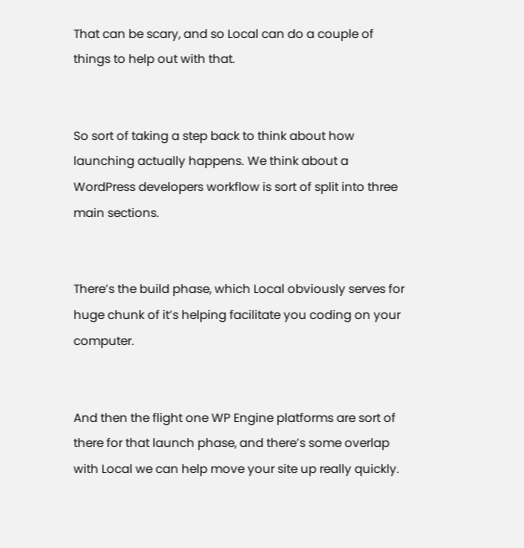That can be scary, and so Local can do a couple of things to help out with that.


So sort of taking a step back to think about how launching actually happens. We think about a WordPress developers workflow is sort of split into three main sections.


There’s the build phase, which Local obviously serves for huge chunk of it’s helping facilitate you coding on your computer.


And then the flight one WP Engine platforms are sort of there for that launch phase, and there’s some overlap with Local we can help move your site up really quickly.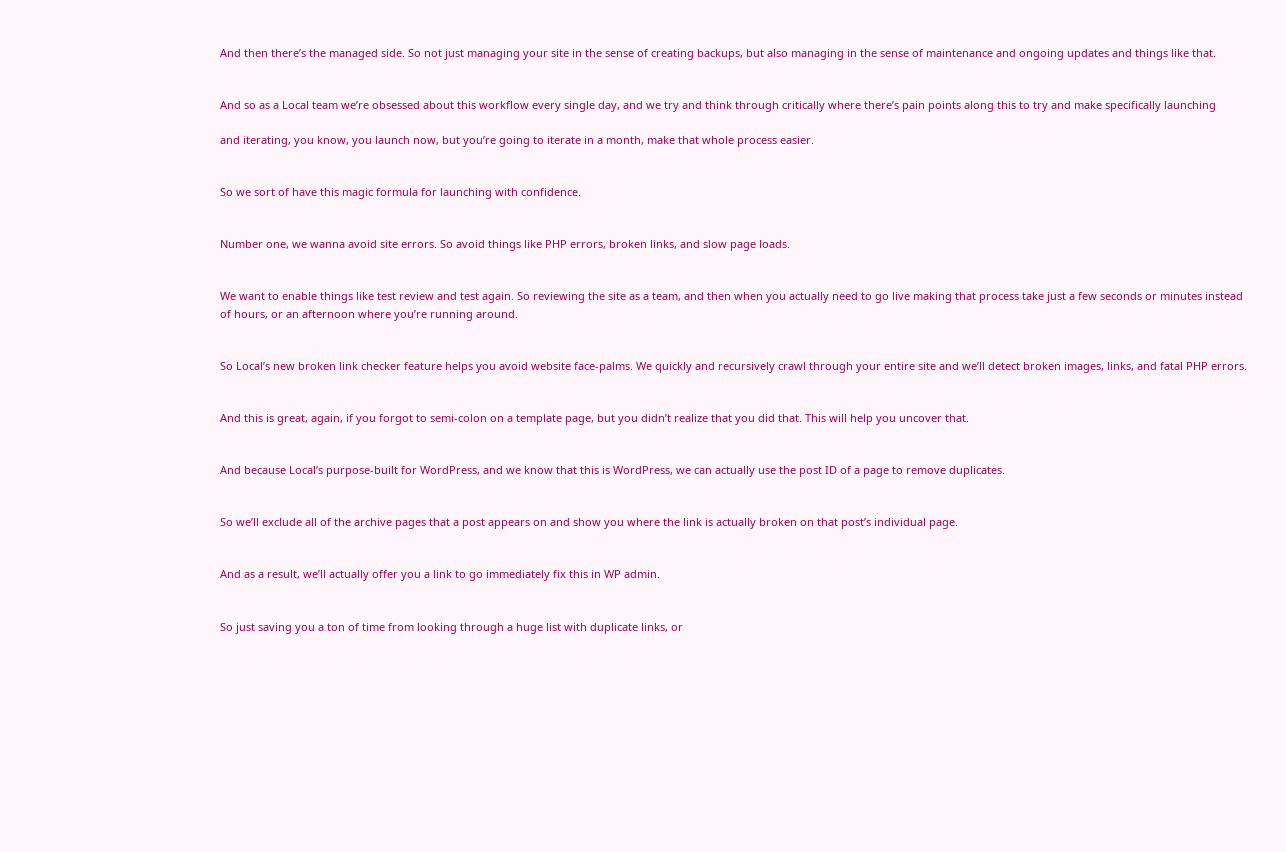And then there’s the managed side. So not just managing your site in the sense of creating backups, but also managing in the sense of maintenance and ongoing updates and things like that.


And so as a Local team we’re obsessed about this workflow every single day, and we try and think through critically where there’s pain points along this to try and make specifically launching

and iterating, you know, you launch now, but you’re going to iterate in a month, make that whole process easier.


So we sort of have this magic formula for launching with confidence.


Number one, we wanna avoid site errors. So avoid things like PHP errors, broken links, and slow page loads.


We want to enable things like test review and test again. So reviewing the site as a team, and then when you actually need to go live making that process take just a few seconds or minutes instead of hours, or an afternoon where you’re running around.


So Local’s new broken link checker feature helps you avoid website face-palms. We quickly and recursively crawl through your entire site and we’ll detect broken images, links, and fatal PHP errors.


And this is great, again, if you forgot to semi-colon on a template page, but you didn’t realize that you did that. This will help you uncover that.


And because Local’s purpose-built for WordPress, and we know that this is WordPress, we can actually use the post ID of a page to remove duplicates.


So we’ll exclude all of the archive pages that a post appears on and show you where the link is actually broken on that post’s individual page.


And as a result, we’ll actually offer you a link to go immediately fix this in WP admin.


So just saving you a ton of time from looking through a huge list with duplicate links, or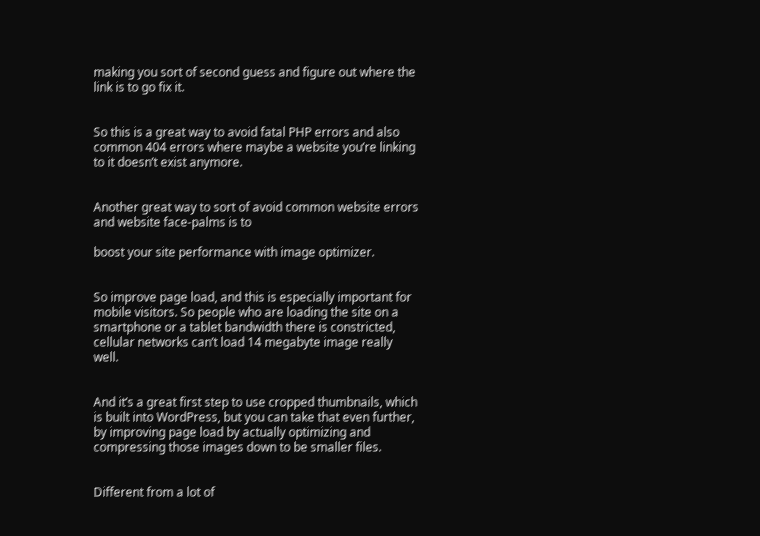making you sort of second guess and figure out where the link is to go fix it.


So this is a great way to avoid fatal PHP errors and also common 404 errors where maybe a website you’re linking to it doesn’t exist anymore.


Another great way to sort of avoid common website errors and website face-palms is to

boost your site performance with image optimizer.


So improve page load, and this is especially important for mobile visitors. So people who are loading the site on a smartphone or a tablet bandwidth there is constricted, cellular networks can’t load 14 megabyte image really well.


And it’s a great first step to use cropped thumbnails, which is built into WordPress, but you can take that even further, by improving page load by actually optimizing and compressing those images down to be smaller files.


Different from a lot of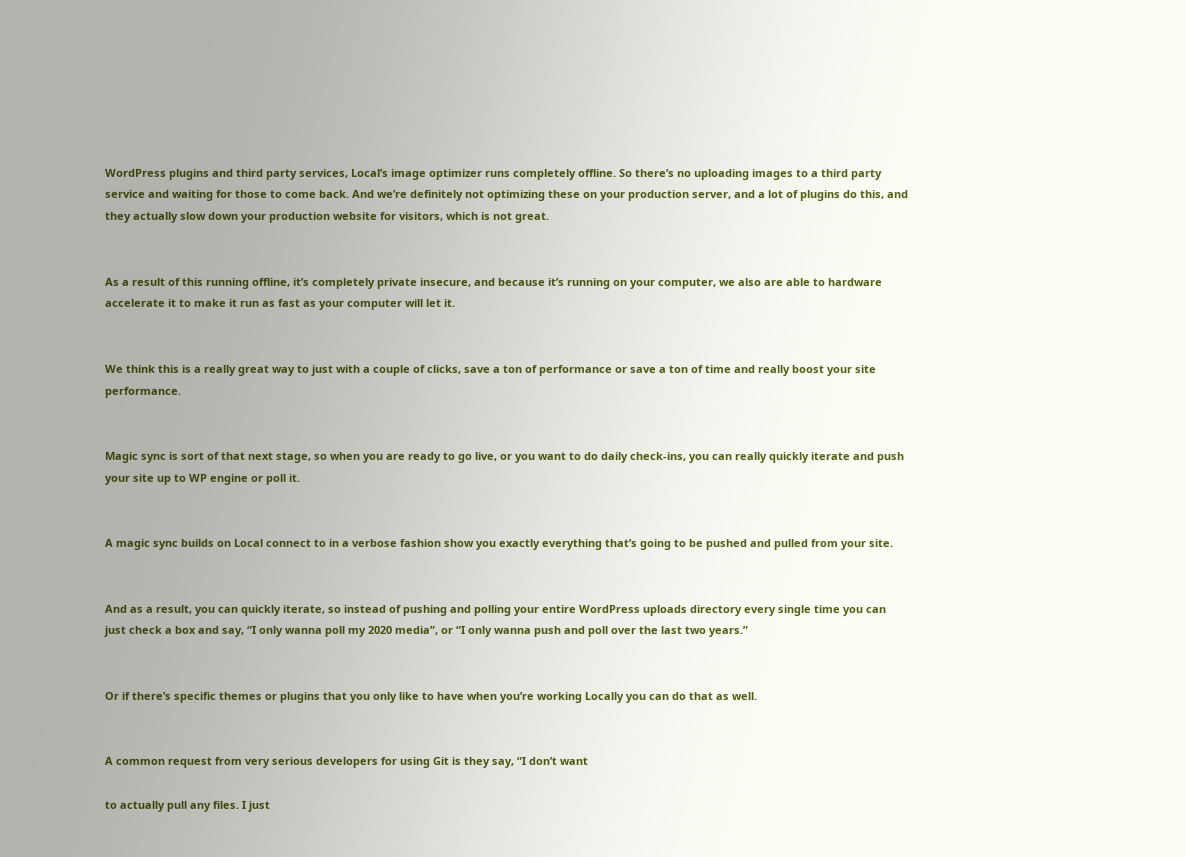WordPress plugins and third party services, Local’s image optimizer runs completely offline. So there’s no uploading images to a third party service and waiting for those to come back. And we’re definitely not optimizing these on your production server, and a lot of plugins do this, and they actually slow down your production website for visitors, which is not great.


As a result of this running offline, it’s completely private insecure, and because it’s running on your computer, we also are able to hardware accelerate it to make it run as fast as your computer will let it.


We think this is a really great way to just with a couple of clicks, save a ton of performance or save a ton of time and really boost your site performance.


Magic sync is sort of that next stage, so when you are ready to go live, or you want to do daily check-ins, you can really quickly iterate and push your site up to WP engine or poll it.


A magic sync builds on Local connect to in a verbose fashion show you exactly everything that’s going to be pushed and pulled from your site.


And as a result, you can quickly iterate, so instead of pushing and polling your entire WordPress uploads directory every single time you can just check a box and say, “I only wanna poll my 2020 media”, or “I only wanna push and poll over the last two years.”


Or if there’s specific themes or plugins that you only like to have when you’re working Locally you can do that as well.


A common request from very serious developers for using Git is they say, “I don’t want

to actually pull any files. I just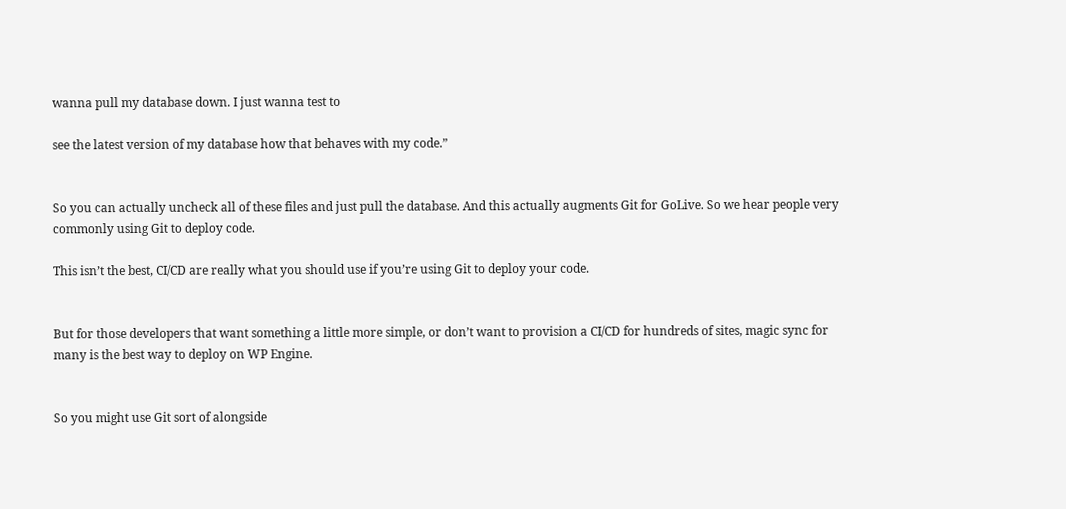wanna pull my database down. I just wanna test to

see the latest version of my database how that behaves with my code.”


So you can actually uncheck all of these files and just pull the database. And this actually augments Git for GoLive. So we hear people very commonly using Git to deploy code.

This isn’t the best, CI/CD are really what you should use if you’re using Git to deploy your code.


But for those developers that want something a little more simple, or don’t want to provision a CI/CD for hundreds of sites, magic sync for many is the best way to deploy on WP Engine.


So you might use Git sort of alongside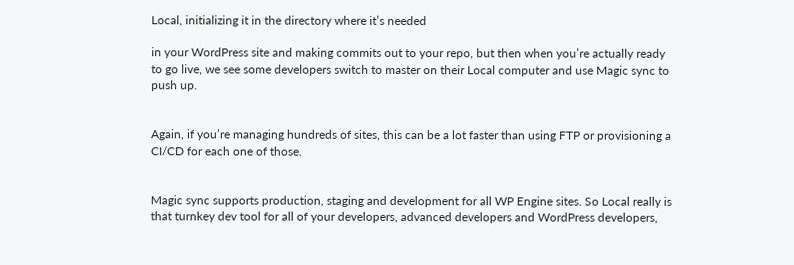Local, initializing it in the directory where it’s needed

in your WordPress site and making commits out to your repo, but then when you’re actually ready to go live, we see some developers switch to master on their Local computer and use Magic sync to push up.


Again, if you’re managing hundreds of sites, this can be a lot faster than using FTP or provisioning a CI/CD for each one of those.


Magic sync supports production, staging and development for all WP Engine sites. So Local really is that turnkey dev tool for all of your developers, advanced developers and WordPress developers,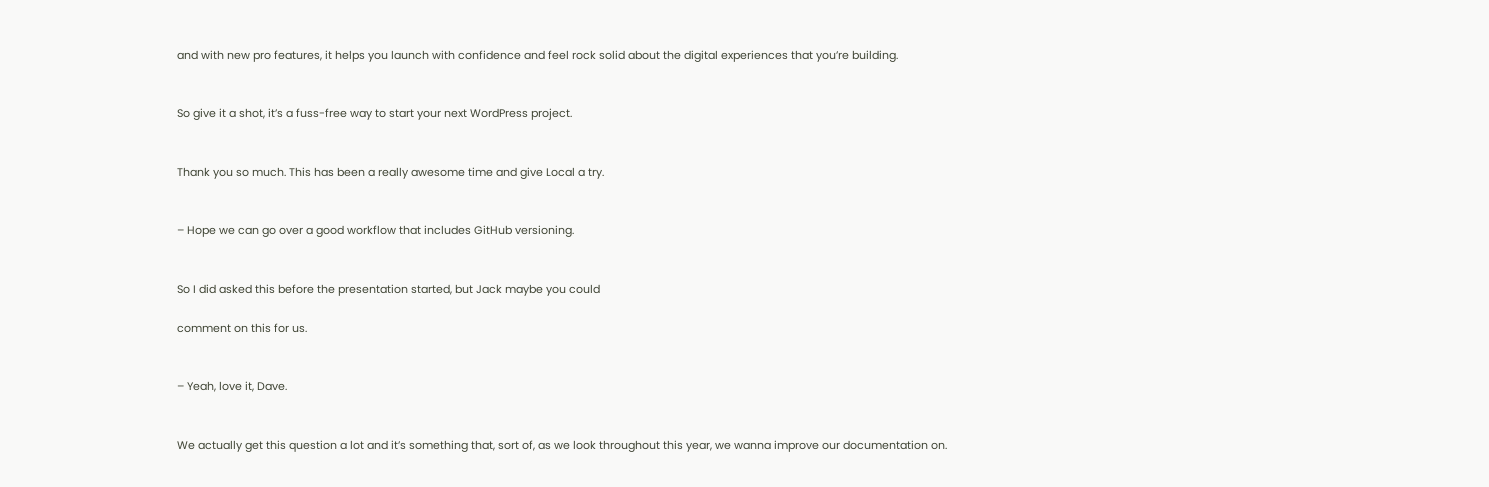and with new pro features, it helps you launch with confidence and feel rock solid about the digital experiences that you’re building.


So give it a shot, it’s a fuss-free way to start your next WordPress project.


Thank you so much. This has been a really awesome time and give Local a try.


– Hope we can go over a good workflow that includes GitHub versioning.


So I did asked this before the presentation started, but Jack maybe you could

comment on this for us.


– Yeah, love it, Dave.


We actually get this question a lot and it’s something that, sort of, as we look throughout this year, we wanna improve our documentation on.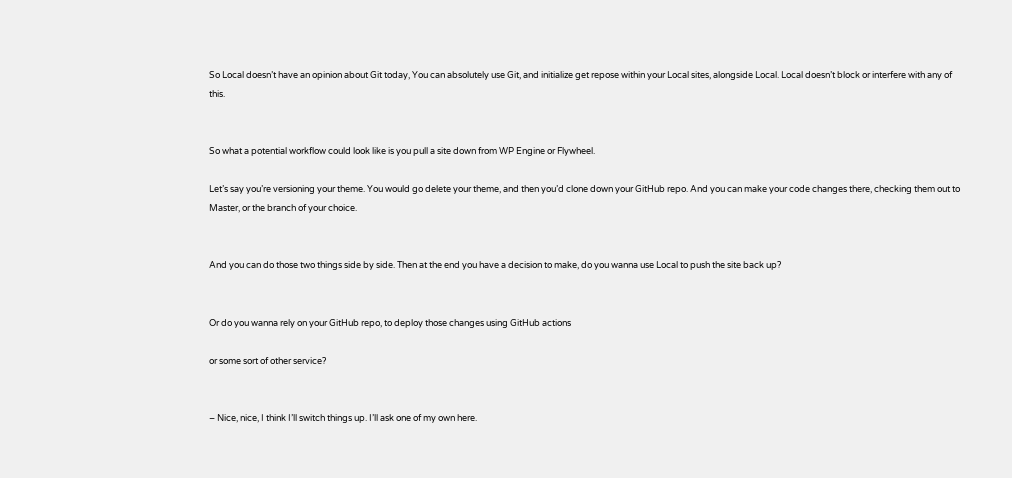So Local doesn’t have an opinion about Git today, You can absolutely use Git, and initialize get repose within your Local sites, alongside Local. Local doesn’t block or interfere with any of this.


So what a potential workflow could look like is you pull a site down from WP Engine or Flywheel.

Let’s say you’re versioning your theme. You would go delete your theme, and then you’d clone down your GitHub repo. And you can make your code changes there, checking them out to Master, or the branch of your choice.


And you can do those two things side by side. Then at the end you have a decision to make, do you wanna use Local to push the site back up?


Or do you wanna rely on your GitHub repo, to deploy those changes using GitHub actions

or some sort of other service?


– Nice, nice, I think I’ll switch things up. I’ll ask one of my own here.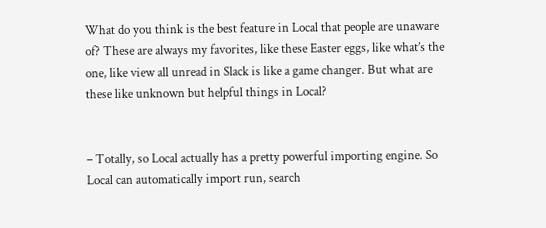What do you think is the best feature in Local that people are unaware of? These are always my favorites, like these Easter eggs, like what’s the one, like view all unread in Slack is like a game changer. But what are these like unknown but helpful things in Local?


– Totally, so Local actually has a pretty powerful importing engine. So Local can automatically import run, search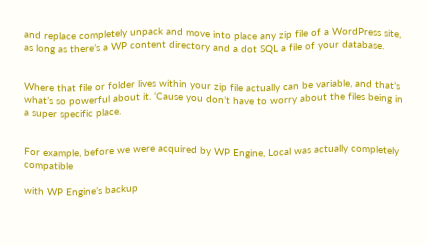and replace completely unpack and move into place any zip file of a WordPress site, as long as there’s a WP content directory and a dot SQL a file of your database.


Where that file or folder lives within your zip file actually can be variable, and that’s what’s so powerful about it. ‘Cause you don’t have to worry about the files being in a super specific place.


For example, before we were acquired by WP Engine, Local was actually completely compatible

with WP Engine’s backup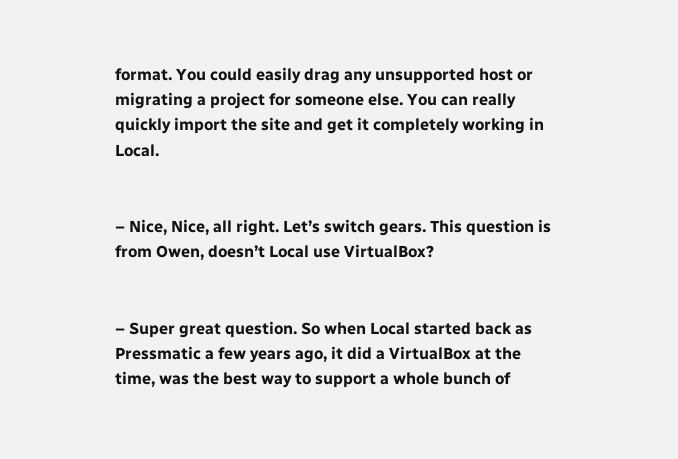format. You could easily drag any unsupported host or migrating a project for someone else. You can really quickly import the site and get it completely working in Local.


– Nice, Nice, all right. Let’s switch gears. This question is from Owen, doesn’t Local use VirtualBox?


– Super great question. So when Local started back as Pressmatic a few years ago, it did a VirtualBox at the time, was the best way to support a whole bunch of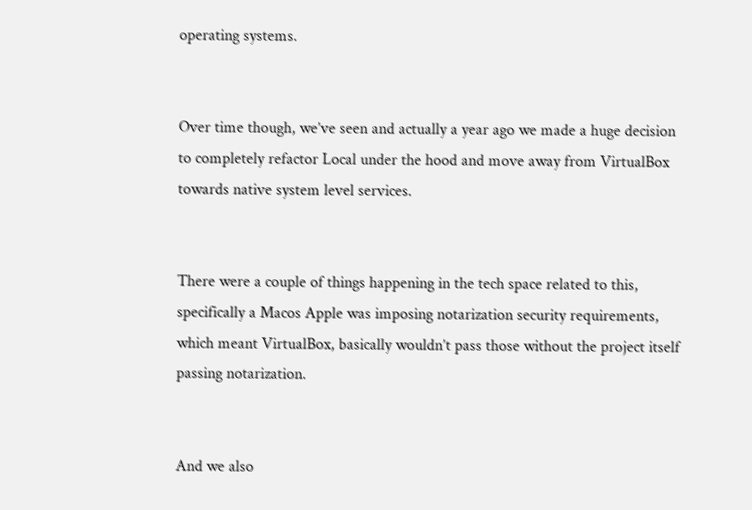operating systems.


Over time though, we’ve seen and actually a year ago we made a huge decision to completely refactor Local under the hood and move away from VirtualBox towards native system level services.


There were a couple of things happening in the tech space related to this, specifically a Macos Apple was imposing notarization security requirements, which meant VirtualBox, basically wouldn’t pass those without the project itself passing notarization.


And we also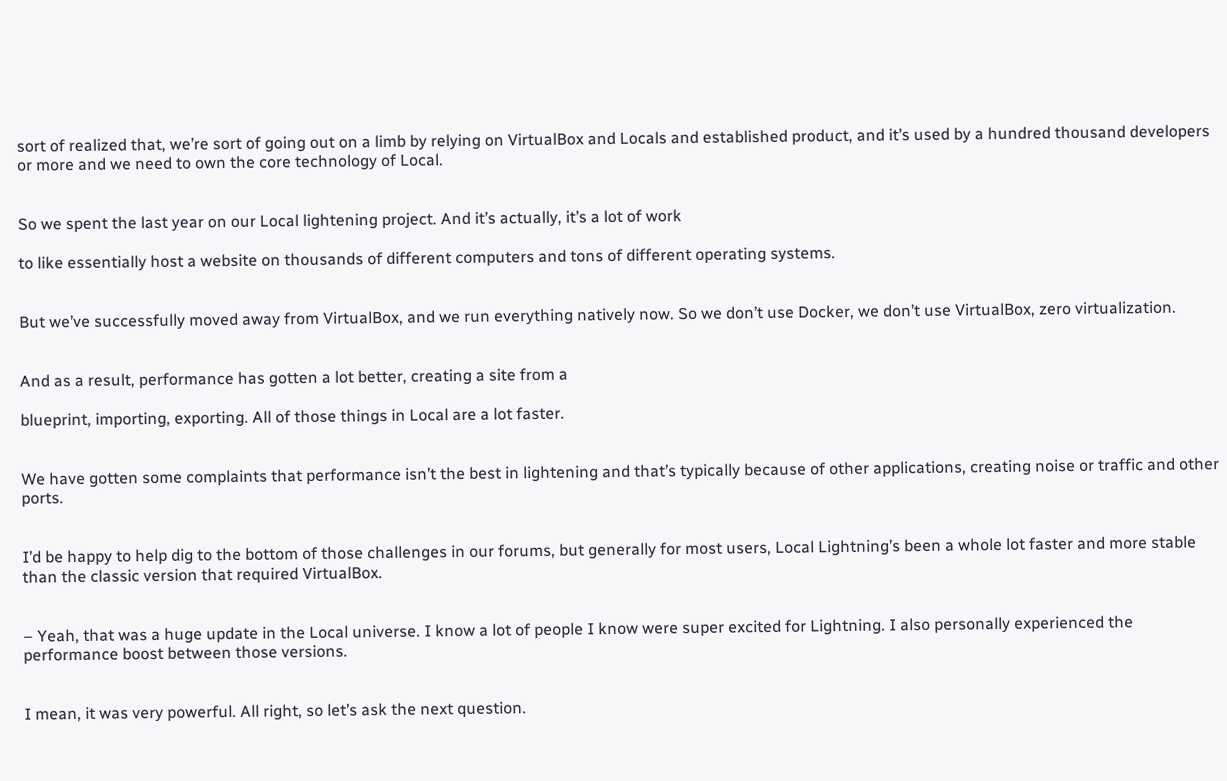sort of realized that, we’re sort of going out on a limb by relying on VirtualBox and Locals and established product, and it’s used by a hundred thousand developers or more and we need to own the core technology of Local.


So we spent the last year on our Local lightening project. And it’s actually, it’s a lot of work

to like essentially host a website on thousands of different computers and tons of different operating systems.


But we’ve successfully moved away from VirtualBox, and we run everything natively now. So we don’t use Docker, we don’t use VirtualBox, zero virtualization.


And as a result, performance has gotten a lot better, creating a site from a

blueprint, importing, exporting. All of those things in Local are a lot faster.


We have gotten some complaints that performance isn’t the best in lightening and that’s typically because of other applications, creating noise or traffic and other ports.


I’d be happy to help dig to the bottom of those challenges in our forums, but generally for most users, Local Lightning’s been a whole lot faster and more stable than the classic version that required VirtualBox.


– Yeah, that was a huge update in the Local universe. I know a lot of people I know were super excited for Lightning. I also personally experienced the performance boost between those versions.


I mean, it was very powerful. All right, so let’s ask the next question.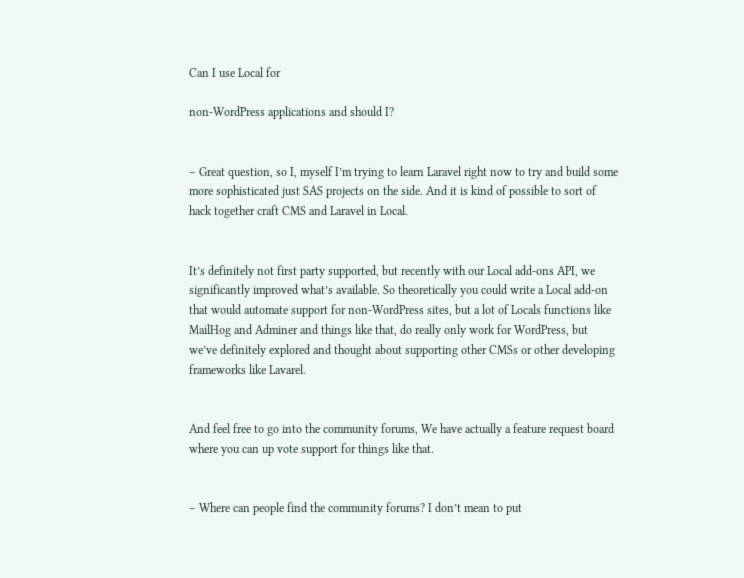Can I use Local for

non-WordPress applications and should I?


– Great question, so I, myself I’m trying to learn Laravel right now to try and build some more sophisticated just SAS projects on the side. And it is kind of possible to sort of hack together craft CMS and Laravel in Local.


It’s definitely not first party supported, but recently with our Local add-ons API, we significantly improved what’s available. So theoretically you could write a Local add-on that would automate support for non-WordPress sites, but a lot of Locals functions like MailHog and Adminer and things like that, do really only work for WordPress, but we’ve definitely explored and thought about supporting other CMSs or other developing frameworks like Lavarel.


And feel free to go into the community forums, We have actually a feature request board where you can up vote support for things like that.


– Where can people find the community forums? I don’t mean to put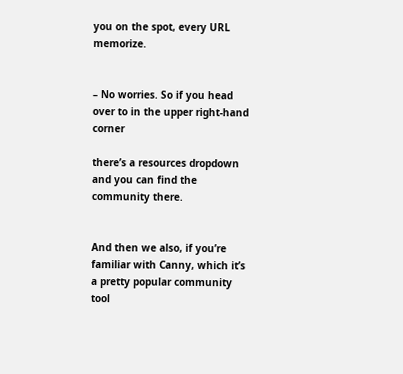you on the spot, every URL memorize.


– No worries. So if you head over to in the upper right-hand corner

there’s a resources dropdown and you can find the community there.


And then we also, if you’re familiar with Canny, which it’s a pretty popular community tool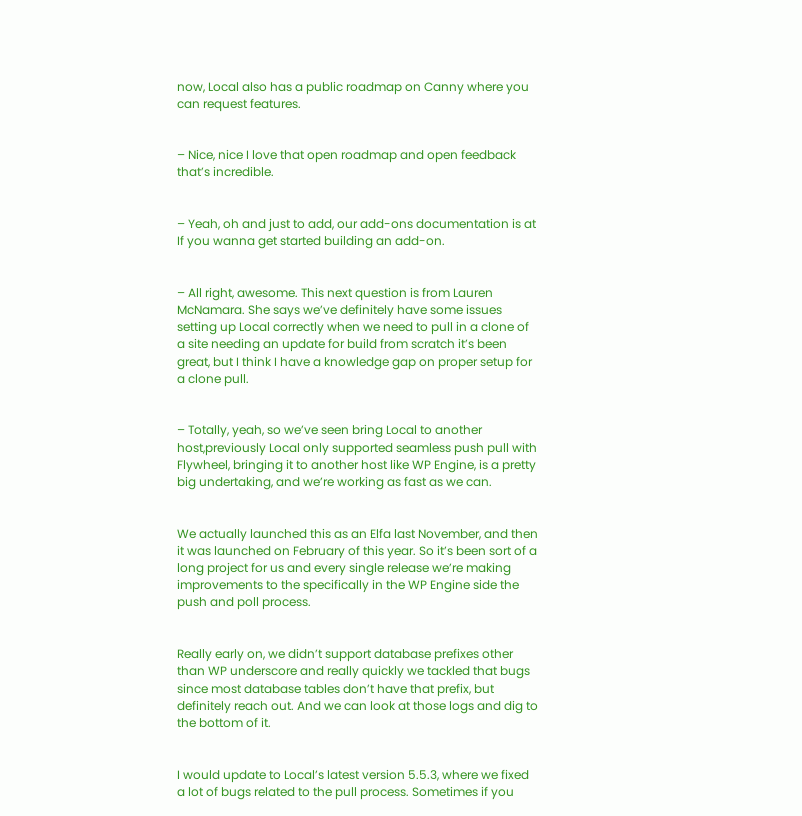now, Local also has a public roadmap on Canny where you can request features.


– Nice, nice I love that open roadmap and open feedback that’s incredible.


– Yeah, oh and just to add, our add-ons documentation is at If you wanna get started building an add-on.


– All right, awesome. This next question is from Lauren McNamara. She says we’ve definitely have some issues setting up Local correctly when we need to pull in a clone of a site needing an update for build from scratch it’s been great, but I think I have a knowledge gap on proper setup for a clone pull.


– Totally, yeah, so we’ve seen bring Local to another host,previously Local only supported seamless push pull with Flywheel, bringing it to another host like WP Engine, is a pretty big undertaking, and we’re working as fast as we can.


We actually launched this as an Elfa last November, and then it was launched on February of this year. So it’s been sort of a long project for us and every single release we’re making improvements to the specifically in the WP Engine side the push and poll process.


Really early on, we didn’t support database prefixes other than WP underscore and really quickly we tackled that bugs since most database tables don’t have that prefix, but definitely reach out. And we can look at those logs and dig to the bottom of it.


I would update to Local’s latest version 5.5.3, where we fixed a lot of bugs related to the pull process. Sometimes if you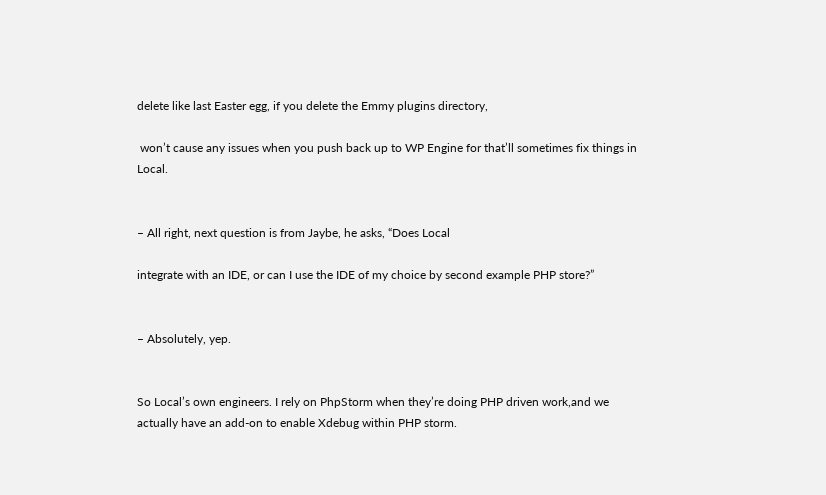delete like last Easter egg, if you delete the Emmy plugins directory,

 won’t cause any issues when you push back up to WP Engine for that’ll sometimes fix things in Local.


– All right, next question is from Jaybe, he asks, “Does Local

integrate with an IDE, or can I use the IDE of my choice by second example PHP store?”


– Absolutely, yep.


So Local’s own engineers. I rely on PhpStorm when they’re doing PHP driven work,and we actually have an add-on to enable Xdebug within PHP storm.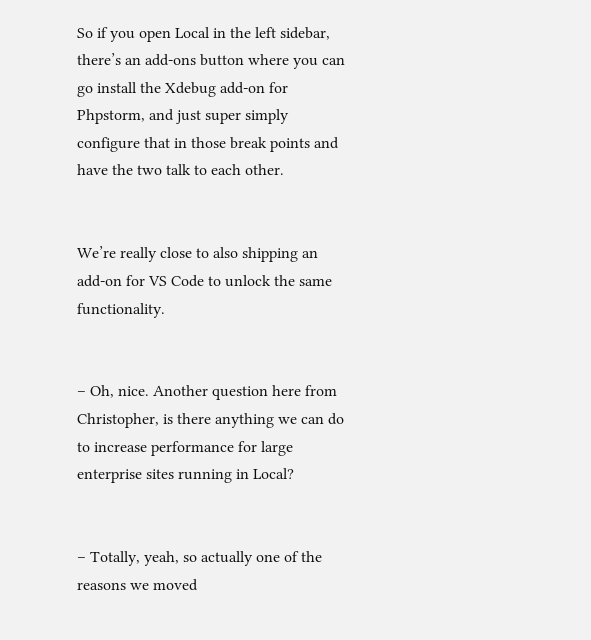So if you open Local in the left sidebar, there’s an add-ons button where you can go install the Xdebug add-on for Phpstorm, and just super simply configure that in those break points and have the two talk to each other.


We’re really close to also shipping an add-on for VS Code to unlock the same functionality.


– Oh, nice. Another question here from Christopher, is there anything we can do to increase performance for large enterprise sites running in Local?


– Totally, yeah, so actually one of the reasons we moved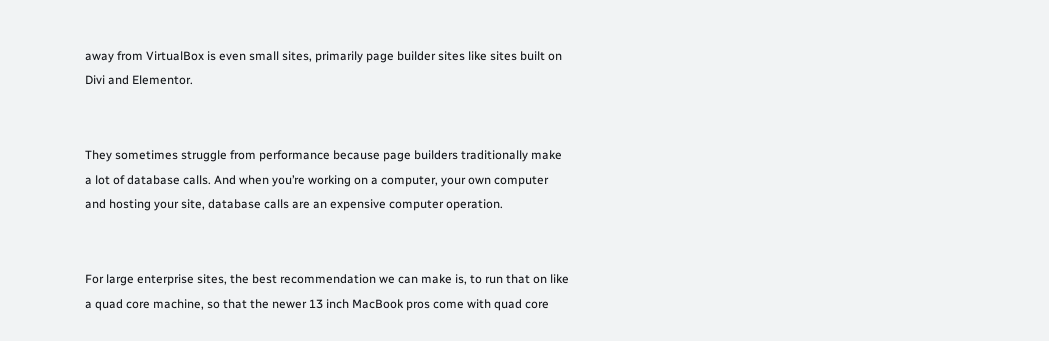away from VirtualBox is even small sites, primarily page builder sites like sites built on Divi and Elementor.


They sometimes struggle from performance because page builders traditionally make a lot of database calls. And when you’re working on a computer, your own computer and hosting your site, database calls are an expensive computer operation.


For large enterprise sites, the best recommendation we can make is, to run that on like a quad core machine, so that the newer 13 inch MacBook pros come with quad core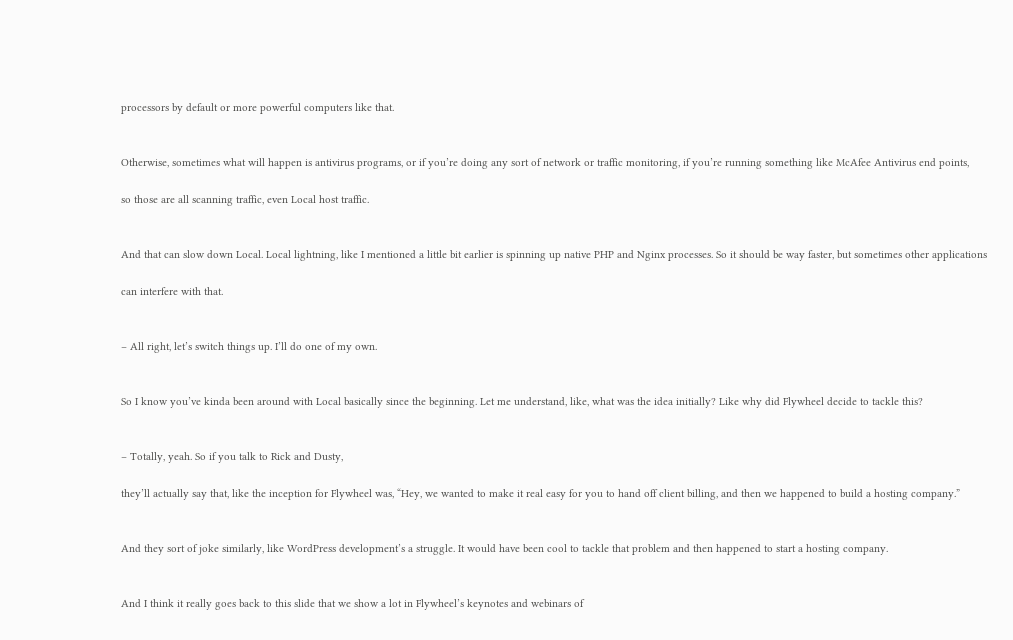processors by default or more powerful computers like that.


Otherwise, sometimes what will happen is antivirus programs, or if you’re doing any sort of network or traffic monitoring, if you’re running something like McAfee Antivirus end points,

so those are all scanning traffic, even Local host traffic.


And that can slow down Local. Local lightning, like I mentioned a little bit earlier is spinning up native PHP and Nginx processes. So it should be way faster, but sometimes other applications

can interfere with that.


– All right, let’s switch things up. I’ll do one of my own.


So I know you’ve kinda been around with Local basically since the beginning. Let me understand, like, what was the idea initially? Like why did Flywheel decide to tackle this?


– Totally, yeah. So if you talk to Rick and Dusty,

they’ll actually say that, like the inception for Flywheel was, “Hey, we wanted to make it real easy for you to hand off client billing, and then we happened to build a hosting company.”


And they sort of joke similarly, like WordPress development’s a struggle. It would have been cool to tackle that problem and then happened to start a hosting company.


And I think it really goes back to this slide that we show a lot in Flywheel’s keynotes and webinars of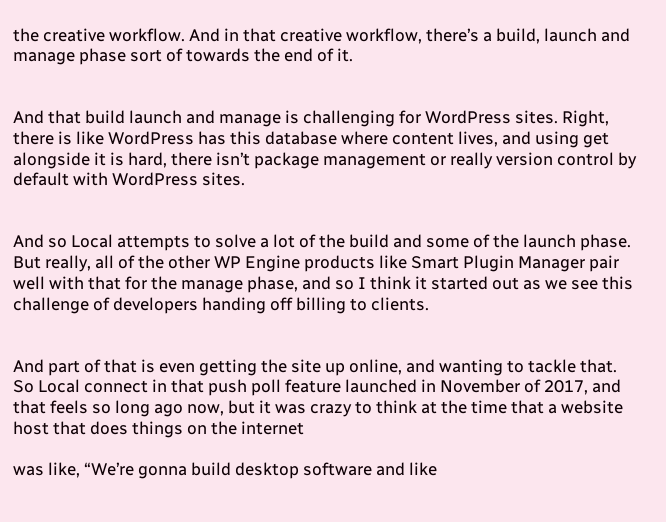the creative workflow. And in that creative workflow, there’s a build, launch and manage phase sort of towards the end of it.


And that build launch and manage is challenging for WordPress sites. Right, there is like WordPress has this database where content lives, and using get alongside it is hard, there isn’t package management or really version control by default with WordPress sites.


And so Local attempts to solve a lot of the build and some of the launch phase. But really, all of the other WP Engine products like Smart Plugin Manager pair well with that for the manage phase, and so I think it started out as we see this challenge of developers handing off billing to clients.


And part of that is even getting the site up online, and wanting to tackle that. So Local connect in that push poll feature launched in November of 2017, and that feels so long ago now, but it was crazy to think at the time that a website host that does things on the internet

was like, “We’re gonna build desktop software and like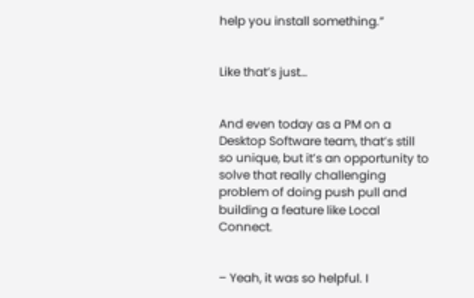help you install something.”


Like that’s just…


And even today as a PM on a Desktop Software team, that’s still so unique, but it’s an opportunity to solve that really challenging problem of doing push pull and building a feature like Local Connect.


– Yeah, it was so helpful. I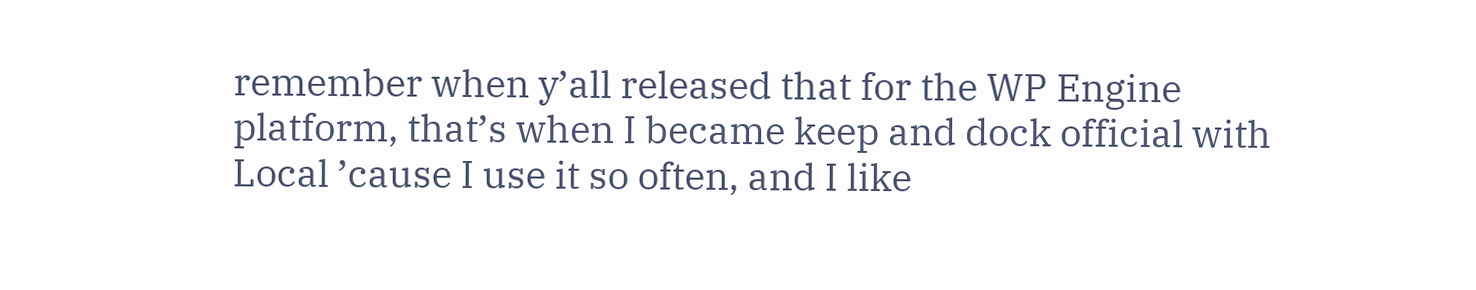remember when y’all released that for the WP Engine platform, that’s when I became keep and dock official with Local ’cause I use it so often, and I like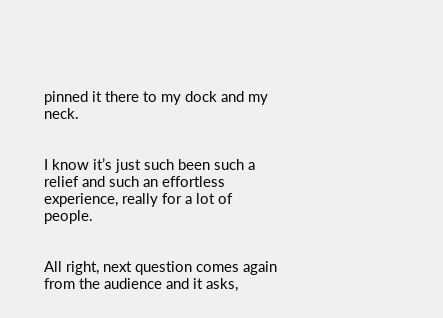pinned it there to my dock and my neck.


I know it’s just such been such a relief and such an effortless experience, really for a lot of people.


All right, next question comes again from the audience and it asks,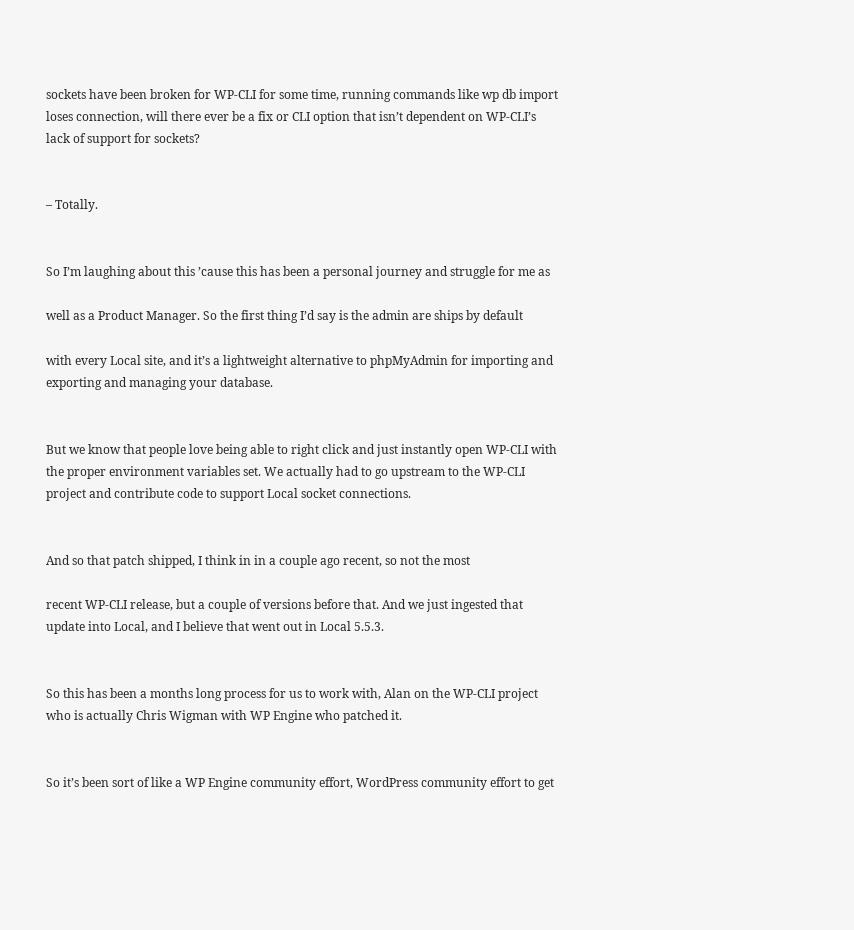sockets have been broken for WP-CLI for some time, running commands like wp db import loses connection, will there ever be a fix or CLI option that isn’t dependent on WP-CLI’s lack of support for sockets?


– Totally.


So I’m laughing about this ’cause this has been a personal journey and struggle for me as

well as a Product Manager. So the first thing I’d say is the admin are ships by default

with every Local site, and it’s a lightweight alternative to phpMyAdmin for importing and exporting and managing your database.


But we know that people love being able to right click and just instantly open WP-CLI with the proper environment variables set. We actually had to go upstream to the WP-CLI project and contribute code to support Local socket connections.


And so that patch shipped, I think in in a couple ago recent, so not the most

recent WP-CLI release, but a couple of versions before that. And we just ingested that update into Local, and I believe that went out in Local 5.5.3.


So this has been a months long process for us to work with, Alan on the WP-CLI project who is actually Chris Wigman with WP Engine who patched it.


So it’s been sort of like a WP Engine community effort, WordPress community effort to get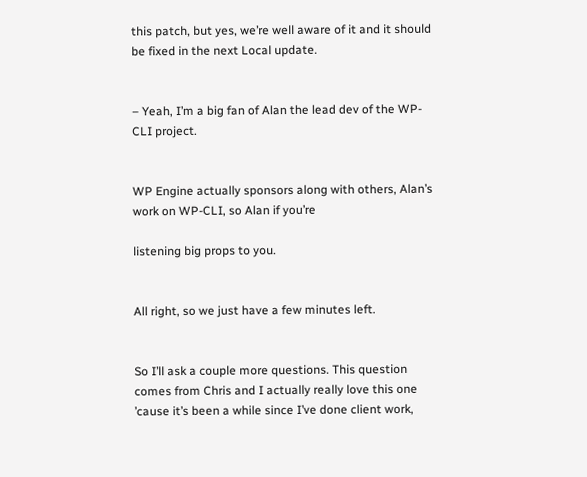this patch, but yes, we’re well aware of it and it should be fixed in the next Local update.


– Yeah, I’m a big fan of Alan the lead dev of the WP-CLI project.


WP Engine actually sponsors along with others, Alan’s work on WP-CLI, so Alan if you’re

listening big props to you.


All right, so we just have a few minutes left.


So I’ll ask a couple more questions. This question comes from Chris and I actually really love this one ’cause it’s been a while since I’ve done client work,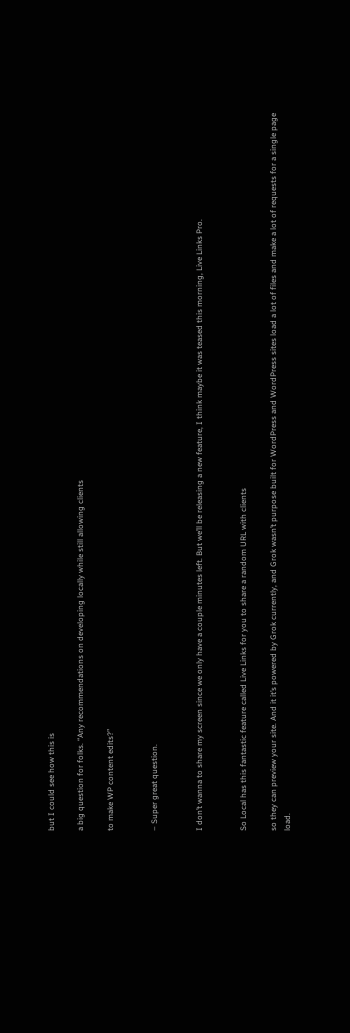but I could see how this is

a big question for folks. “Any recommendations on developing locally while still allowing clients

to make WP content edits?”


– Super great question.


I don’t wanna to share my screen since we only have a couple minutes left. But we’ll be releasing a new feature, I think maybe it was teased this morning, Live Links Pro.


So Local has this fantastic feature called Live Links for you to share a random URL with clients

so they can preview your site. And it it’s powered by Grok currently, and Grok wasn’t purpose built for WordPress and WordPress sites load a lot of files and make a lot of requests for a single page load.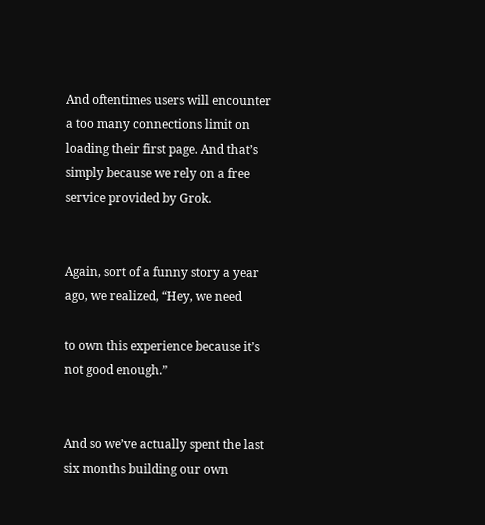And oftentimes users will encounter a too many connections limit on loading their first page. And that’s simply because we rely on a free service provided by Grok.


Again, sort of a funny story a year ago, we realized, “Hey, we need

to own this experience because it’s not good enough.”


And so we’ve actually spent the last six months building our own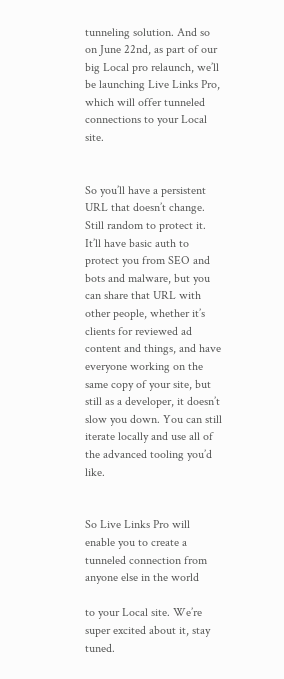tunneling solution. And so on June 22nd, as part of our big Local pro relaunch, we’ll be launching Live Links Pro, which will offer tunneled connections to your Local site.


So you’ll have a persistent URL that doesn’t change. Still random to protect it. It’ll have basic auth to protect you from SEO and bots and malware, but you can share that URL with other people, whether it’s clients for reviewed ad content and things, and have everyone working on the same copy of your site, but still as a developer, it doesn’t slow you down. You can still iterate locally and use all of the advanced tooling you’d like.


So Live Links Pro will enable you to create a tunneled connection from anyone else in the world

to your Local site. We’re super excited about it, stay tuned.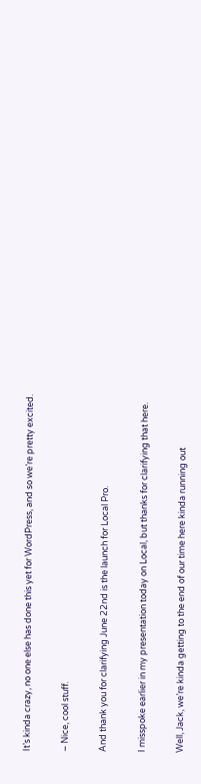It’s kinda crazy, no one else has done this yet for WordPress, and so we’re pretty excited.


– Nice, cool stuff.


And thank you for clarifying June 22nd is the launch for Local Pro.


I misspoke earlier in my presentation today on Local, but thanks for clarifying that here.


Well, Jack, we’re kinda getting to the end of our time here kinda running out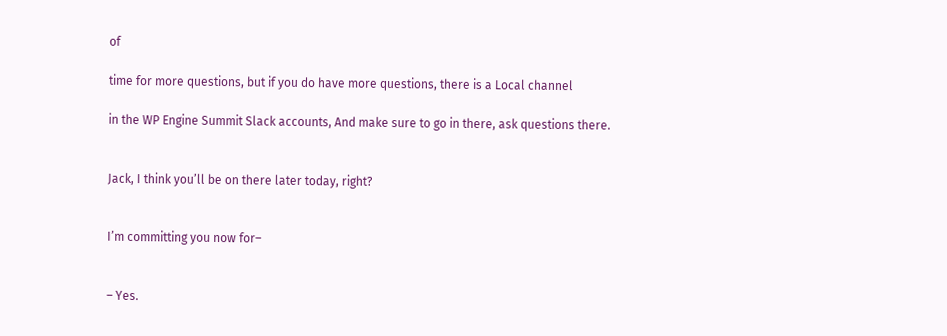of

time for more questions, but if you do have more questions, there is a Local channel

in the WP Engine Summit Slack accounts, And make sure to go in there, ask questions there.


Jack, I think you’ll be on there later today, right?


I’m committing you now for–


– Yes.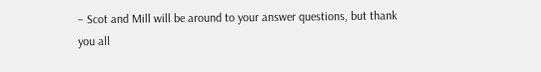– Scot and Mill will be around to your answer questions, but thank you all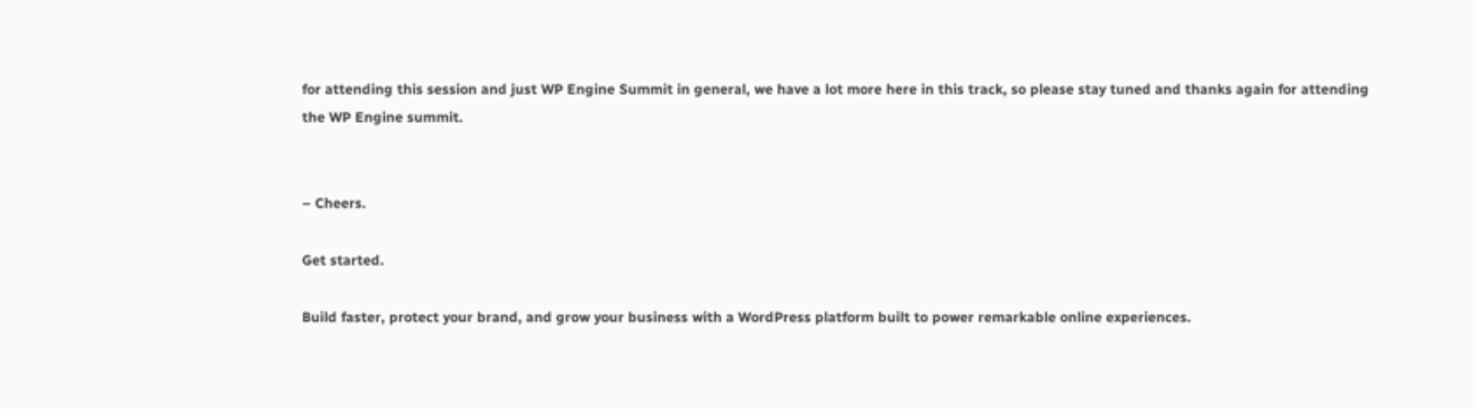for attending this session and just WP Engine Summit in general, we have a lot more here in this track, so please stay tuned and thanks again for attending the WP Engine summit.


– Cheers.

Get started.

Build faster, protect your brand, and grow your business with a WordPress platform built to power remarkable online experiences.